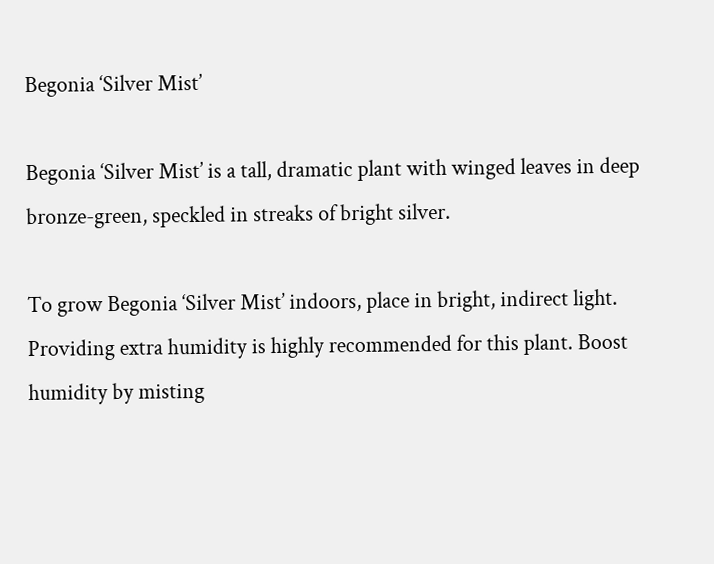Begonia ‘Silver Mist’

Begonia ‘Silver Mist’ is a tall, dramatic plant with winged leaves in deep bronze-green, speckled in streaks of bright silver.

To grow Begonia ‘Silver Mist’ indoors, place in bright, indirect light. Providing extra humidity is highly recommended for this plant. Boost humidity by misting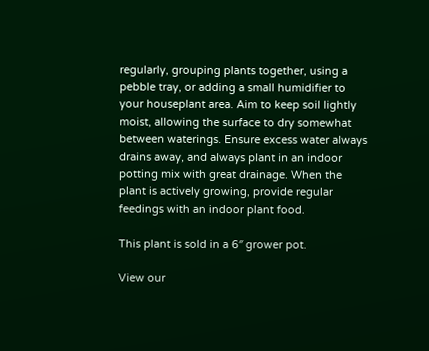regularly, grouping plants together, using a pebble tray, or adding a small humidifier to your houseplant area. Aim to keep soil lightly moist, allowing the surface to dry somewhat between waterings. Ensure excess water always drains away, and always plant in an indoor potting mix with great drainage. When the plant is actively growing, provide regular feedings with an indoor plant food.

This plant is sold in a 6″ grower pot.

View our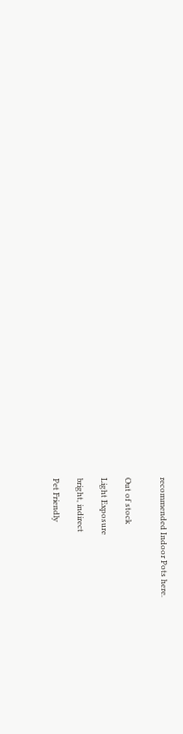recommended Indoor Pots here.


Out of stock

Light Exposure

bright, indirect

Pet Friendly